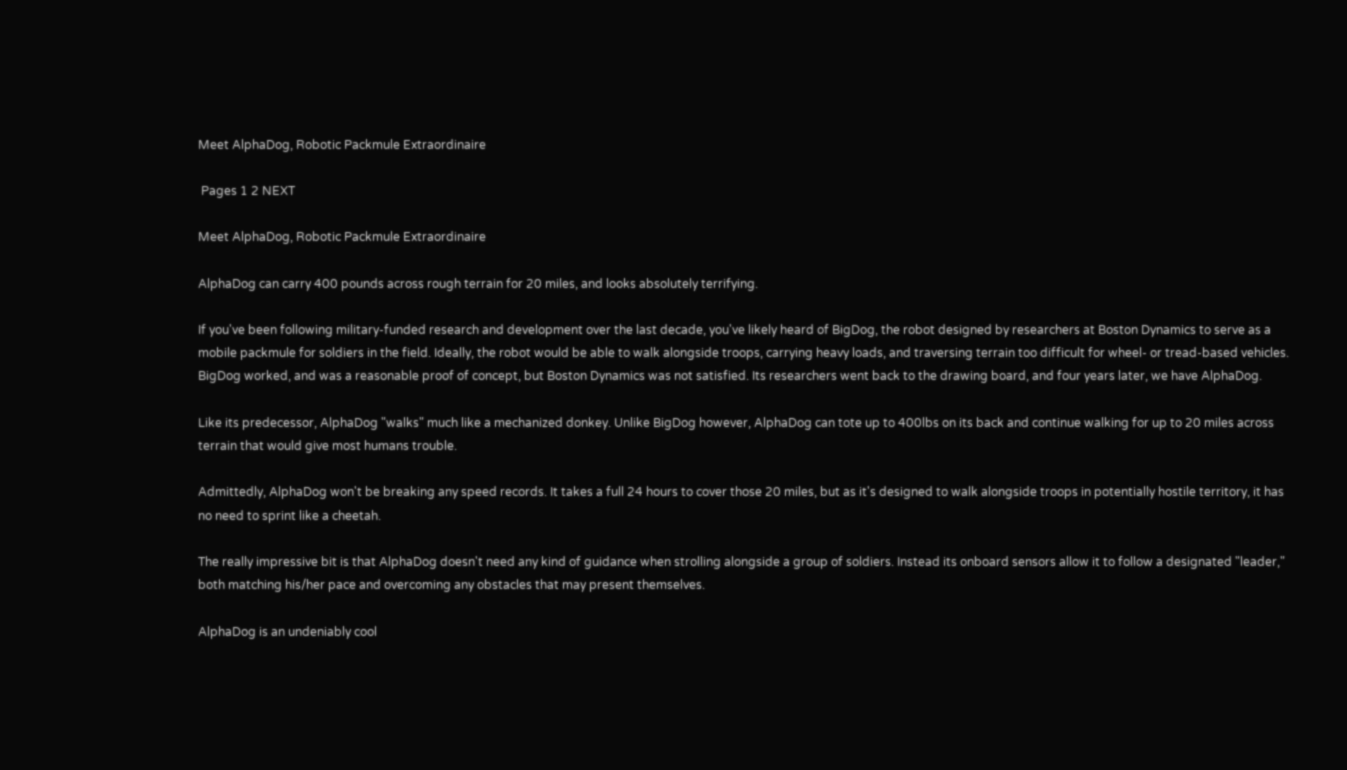Meet AlphaDog, Robotic Packmule Extraordinaire

 Pages 1 2 NEXT

Meet AlphaDog, Robotic Packmule Extraordinaire

AlphaDog can carry 400 pounds across rough terrain for 20 miles, and looks absolutely terrifying.

If you've been following military-funded research and development over the last decade, you've likely heard of BigDog, the robot designed by researchers at Boston Dynamics to serve as a mobile packmule for soldiers in the field. Ideally, the robot would be able to walk alongside troops, carrying heavy loads, and traversing terrain too difficult for wheel- or tread-based vehicles. BigDog worked, and was a reasonable proof of concept, but Boston Dynamics was not satisfied. Its researchers went back to the drawing board, and four years later, we have AlphaDog.

Like its predecessor, AlphaDog "walks" much like a mechanized donkey. Unlike BigDog however, AlphaDog can tote up to 400lbs on its back and continue walking for up to 20 miles across terrain that would give most humans trouble.

Admittedly, AlphaDog won't be breaking any speed records. It takes a full 24 hours to cover those 20 miles, but as it's designed to walk alongside troops in potentially hostile territory, it has no need to sprint like a cheetah.

The really impressive bit is that AlphaDog doesn't need any kind of guidance when strolling alongside a group of soldiers. Instead its onboard sensors allow it to follow a designated "leader," both matching his/her pace and overcoming any obstacles that may present themselves.

AlphaDog is an undeniably cool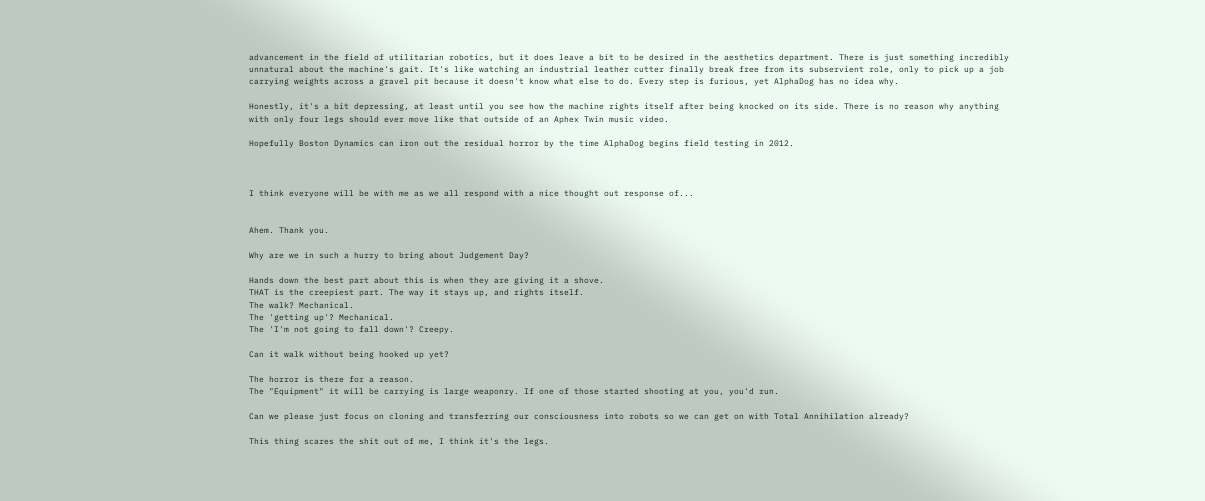advancement in the field of utilitarian robotics, but it does leave a bit to be desired in the aesthetics department. There is just something incredibly unnatural about the machine's gait. It's like watching an industrial leather cutter finally break free from its subservient role, only to pick up a job carrying weights across a gravel pit because it doesn't know what else to do. Every step is furious, yet AlphaDog has no idea why.

Honestly, it's a bit depressing, at least until you see how the machine rights itself after being knocked on its side. There is no reason why anything with only four legs should ever move like that outside of an Aphex Twin music video.

Hopefully Boston Dynamics can iron out the residual horror by the time AlphaDog begins field testing in 2012.



I think everyone will be with me as we all respond with a nice thought out response of...


Ahem. Thank you.

Why are we in such a hurry to bring about Judgement Day?

Hands down the best part about this is when they are giving it a shove.
THAT is the creepiest part. The way it stays up, and rights itself.
The walk? Mechanical.
The 'getting up'? Mechanical.
The 'I'm not going to fall down'? Creepy.

Can it walk without being hooked up yet?

The horror is there for a reason.
The "Equipment" it will be carrying is large weaponry. If one of those started shooting at you, you'd run.

Can we please just focus on cloning and transferring our consciousness into robots so we can get on with Total Annihilation already?

This thing scares the shit out of me, I think it's the legs.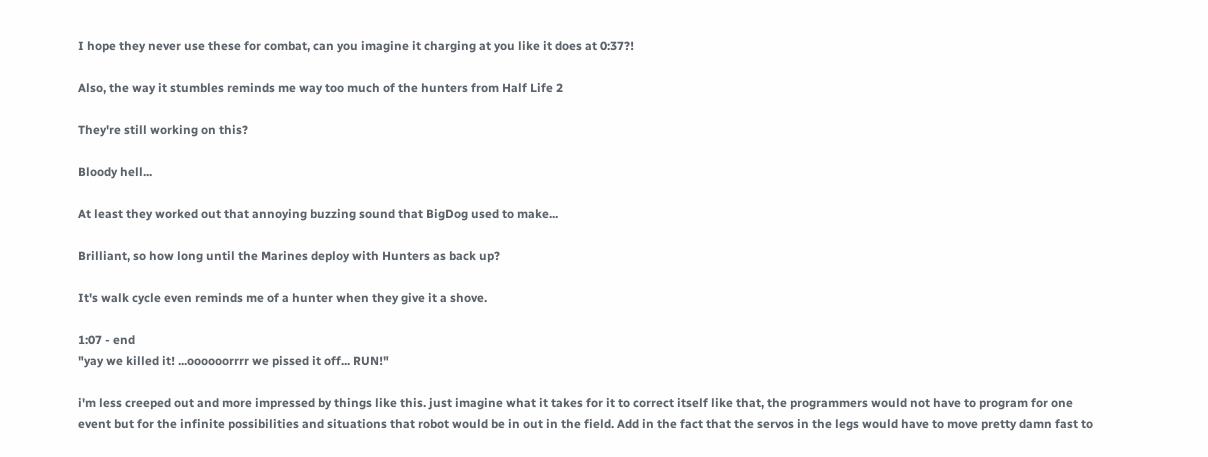I hope they never use these for combat, can you imagine it charging at you like it does at 0:37?!

Also, the way it stumbles reminds me way too much of the hunters from Half Life 2

They're still working on this?

Bloody hell...

At least they worked out that annoying buzzing sound that BigDog used to make...

Brilliant, so how long until the Marines deploy with Hunters as back up?

It's walk cycle even reminds me of a hunter when they give it a shove.

1:07 - end
"yay we killed it! ...oooooorrrr we pissed it off... RUN!"

i'm less creeped out and more impressed by things like this. just imagine what it takes for it to correct itself like that, the programmers would not have to program for one event but for the infinite possibilities and situations that robot would be in out in the field. Add in the fact that the servos in the legs would have to move pretty damn fast to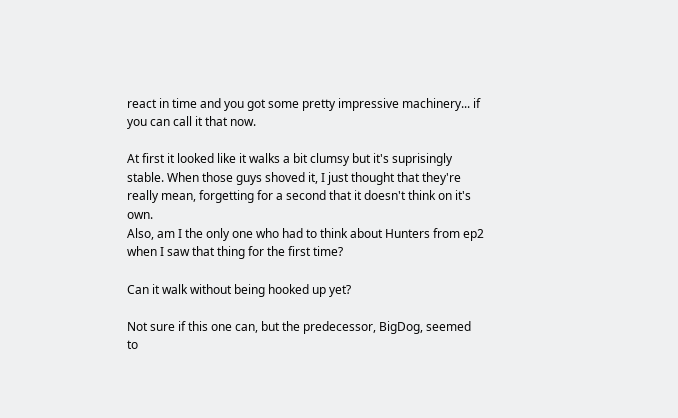react in time and you got some pretty impressive machinery... if you can call it that now.

At first it looked like it walks a bit clumsy but it's suprisingly stable. When those guys shoved it, I just thought that they're really mean, forgetting for a second that it doesn't think on it's own.
Also, am I the only one who had to think about Hunters from ep2 when I saw that thing for the first time?

Can it walk without being hooked up yet?

Not sure if this one can, but the predecessor, BigDog, seemed to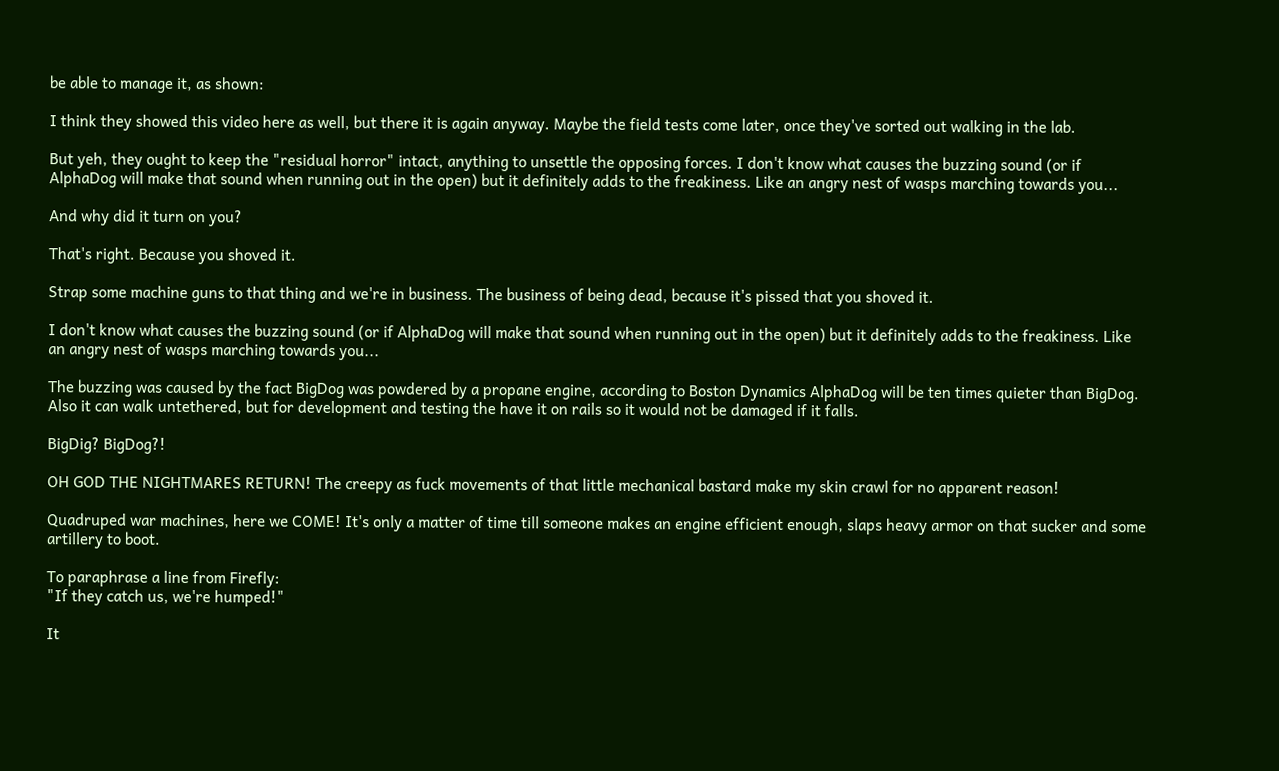be able to manage it, as shown:

I think they showed this video here as well, but there it is again anyway. Maybe the field tests come later, once they've sorted out walking in the lab.

But yeh, they ought to keep the "residual horror" intact, anything to unsettle the opposing forces. I don't know what causes the buzzing sound (or if AlphaDog will make that sound when running out in the open) but it definitely adds to the freakiness. Like an angry nest of wasps marching towards you...

And why did it turn on you?

That's right. Because you shoved it.

Strap some machine guns to that thing and we're in business. The business of being dead, because it's pissed that you shoved it.

I don't know what causes the buzzing sound (or if AlphaDog will make that sound when running out in the open) but it definitely adds to the freakiness. Like an angry nest of wasps marching towards you...

The buzzing was caused by the fact BigDog was powdered by a propane engine, according to Boston Dynamics AlphaDog will be ten times quieter than BigDog. Also it can walk untethered, but for development and testing the have it on rails so it would not be damaged if it falls.

BigDig? BigDog?!

OH GOD THE NIGHTMARES RETURN! The creepy as fuck movements of that little mechanical bastard make my skin crawl for no apparent reason!

Quadruped war machines, here we COME! It's only a matter of time till someone makes an engine efficient enough, slaps heavy armor on that sucker and some artillery to boot.

To paraphrase a line from Firefly:
"If they catch us, we're humped!"

It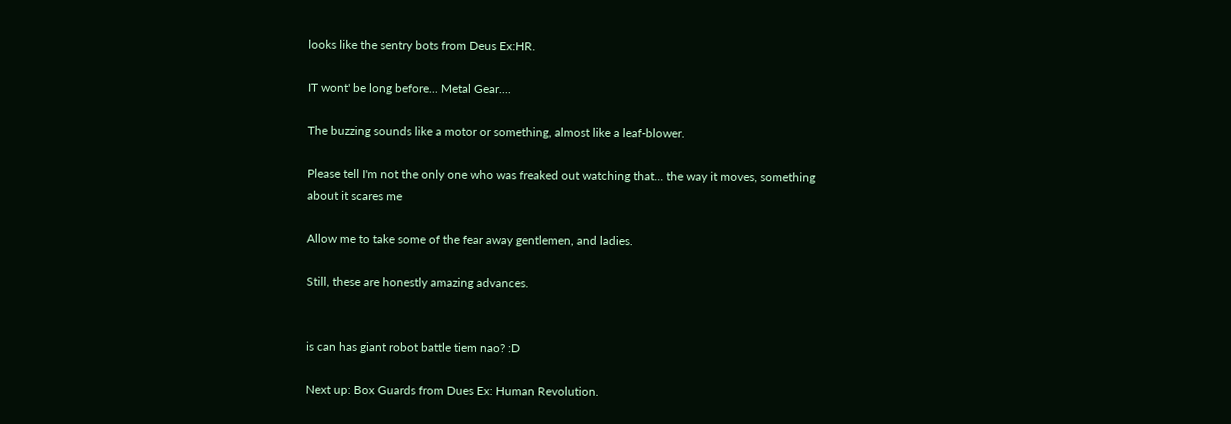looks like the sentry bots from Deus Ex:HR.

IT wont' be long before... Metal Gear....

The buzzing sounds like a motor or something, almost like a leaf-blower.

Please tell I'm not the only one who was freaked out watching that... the way it moves, something about it scares me

Allow me to take some of the fear away gentlemen, and ladies.

Still, these are honestly amazing advances.


is can has giant robot battle tiem nao? :D

Next up: Box Guards from Dues Ex: Human Revolution.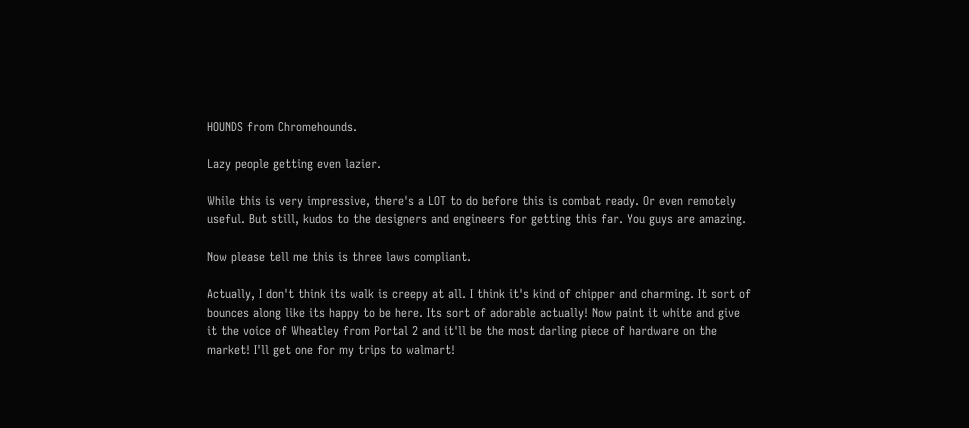HOUNDS from Chromehounds.

Lazy people getting even lazier.

While this is very impressive, there's a LOT to do before this is combat ready. Or even remotely useful. But still, kudos to the designers and engineers for getting this far. You guys are amazing.

Now please tell me this is three laws compliant.

Actually, I don't think its walk is creepy at all. I think it's kind of chipper and charming. It sort of bounces along like its happy to be here. Its sort of adorable actually! Now paint it white and give it the voice of Wheatley from Portal 2 and it'll be the most darling piece of hardware on the market! I'll get one for my trips to walmart!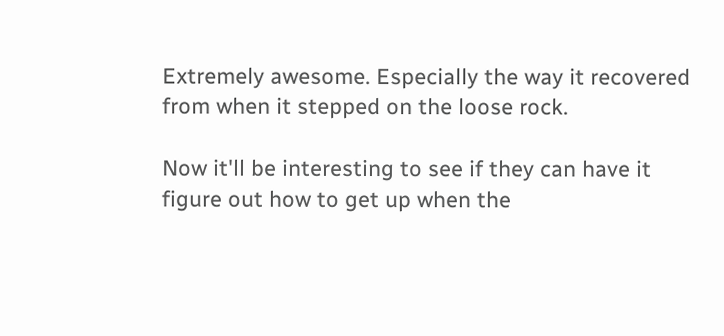Extremely awesome. Especially the way it recovered from when it stepped on the loose rock.

Now it'll be interesting to see if they can have it figure out how to get up when the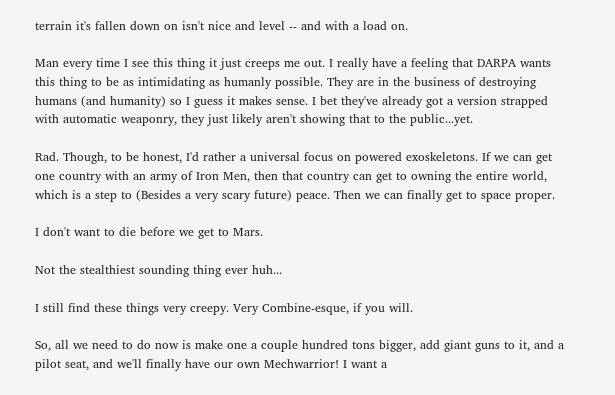terrain it's fallen down on isn't nice and level -- and with a load on.

Man every time I see this thing it just creeps me out. I really have a feeling that DARPA wants this thing to be as intimidating as humanly possible. They are in the business of destroying humans (and humanity) so I guess it makes sense. I bet they've already got a version strapped with automatic weaponry, they just likely aren't showing that to the public...yet.

Rad. Though, to be honest, I'd rather a universal focus on powered exoskeletons. If we can get one country with an army of Iron Men, then that country can get to owning the entire world, which is a step to (Besides a very scary future) peace. Then we can finally get to space proper.

I don't want to die before we get to Mars.

Not the stealthiest sounding thing ever huh...

I still find these things very creepy. Very Combine-esque, if you will.

So, all we need to do now is make one a couple hundred tons bigger, add giant guns to it, and a pilot seat, and we'll finally have our own Mechwarrior! I want a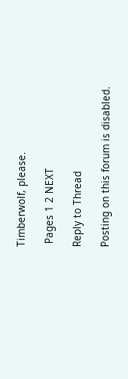Timberwolf, please.

 Pages 1 2 NEXT

Reply to Thread

Posting on this forum is disabled.